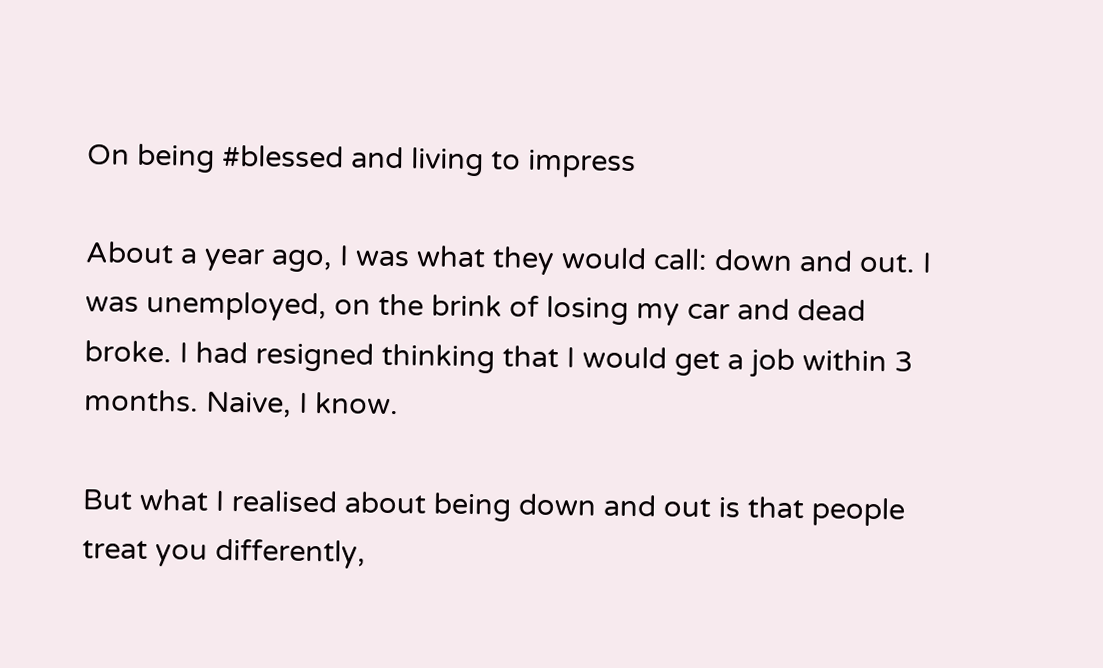On being #blessed and living to impress

About a year ago, I was what they would call: down and out. I was unemployed, on the brink of losing my car and dead broke. I had resigned thinking that I would get a job within 3 months. Naive, I know.

But what I realised about being down and out is that people treat you differently,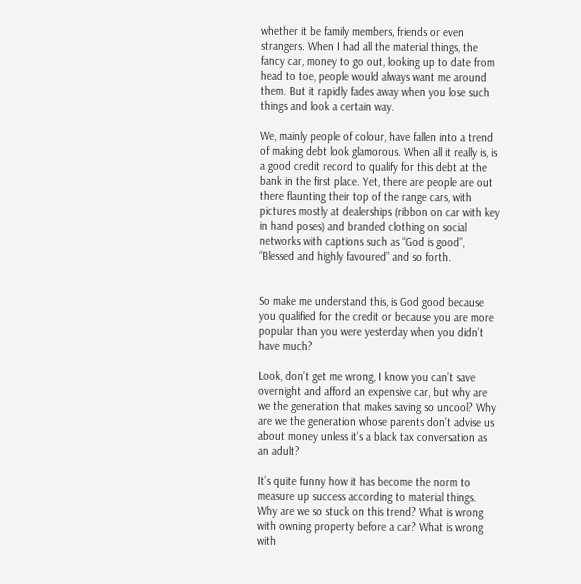whether it be family members, friends or even strangers. When I had all the material things, the fancy car, money to go out, looking up to date from head to toe, people would always want me around them. But it rapidly fades away when you lose such things and look a certain way.

We, mainly people of colour, have fallen into a trend of making debt look glamorous. When all it really is, is a good credit record to qualify for this debt at the bank in the first place. Yet, there are people are out there flaunting their top of the range cars, with pictures mostly at dealerships (ribbon on car with key in hand poses) and branded clothing on social networks with captions such as “God is good”, “Blessed and highly favoured” and so forth.


So make me understand this, is God good because you qualified for the credit or because you are more popular than you were yesterday when you didn’t have much?

Look, don’t get me wrong, I know you can’t save overnight and afford an expensive car, but why are we the generation that makes saving so uncool? Why are we the generation whose parents don’t advise us about money unless it’s a black tax conversation as an adult?

It’s quite funny how it has become the norm to measure up success according to material things. Why are we so stuck on this trend? What is wrong with owning property before a car? What is wrong with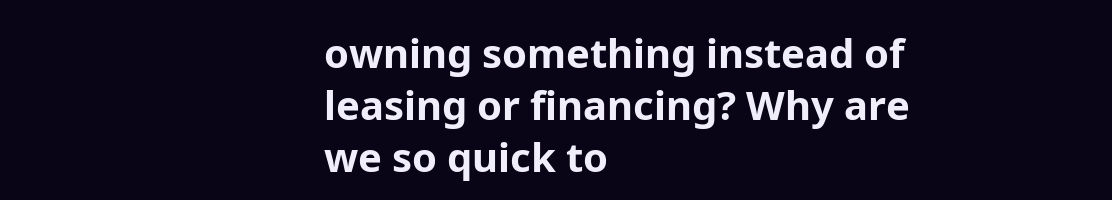owning something instead of leasing or financing? Why are we so quick to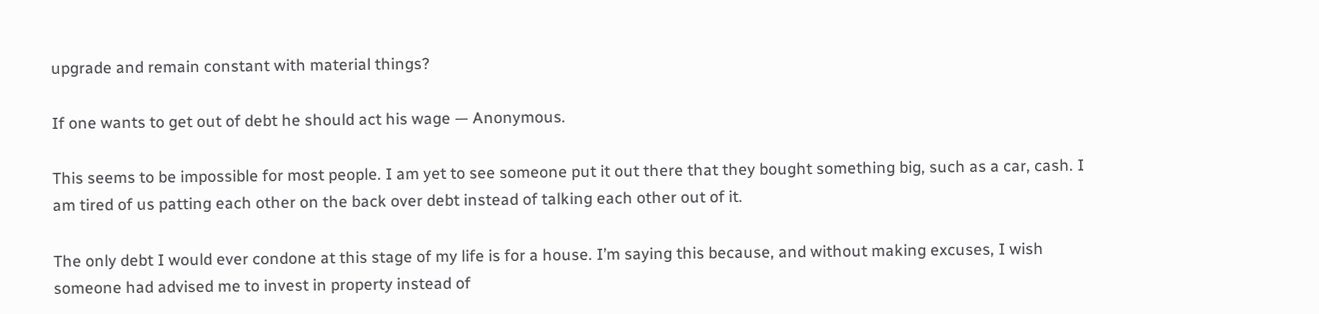upgrade and remain constant with material things?

If one wants to get out of debt he should act his wage — Anonymous.

This seems to be impossible for most people. I am yet to see someone put it out there that they bought something big, such as a car, cash. I am tired of us patting each other on the back over debt instead of talking each other out of it.

The only debt I would ever condone at this stage of my life is for a house. I’m saying this because, and without making excuses, I wish someone had advised me to invest in property instead of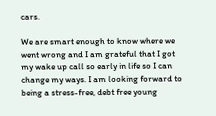cars.

We are smart enough to know where we went wrong and I am grateful that I got my wake up call so early in life so I can change my ways. I am looking forward to being a stress-free, debt free young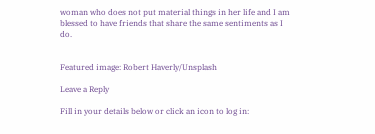woman who does not put material things in her life and I am blessed to have friends that share the same sentiments as I do.


Featured image: Robert Haverly/Unsplash

Leave a Reply

Fill in your details below or click an icon to log in: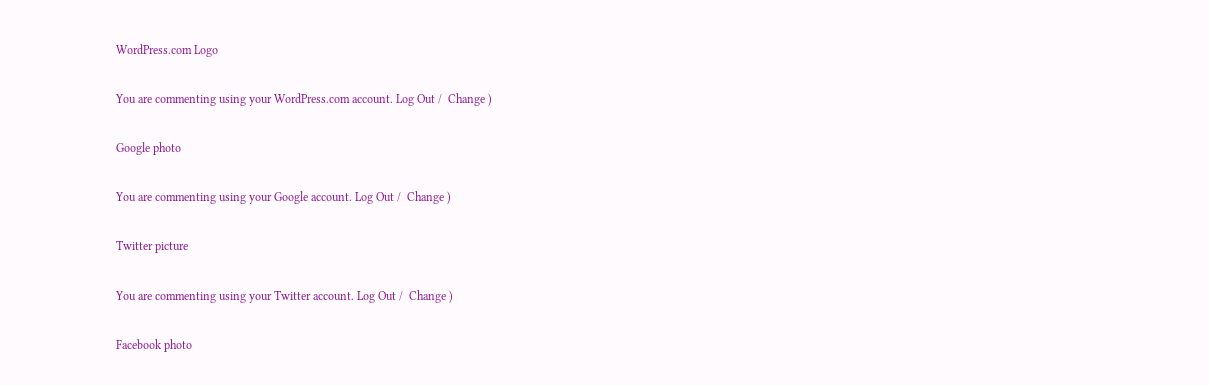WordPress.com Logo

You are commenting using your WordPress.com account. Log Out /  Change )

Google photo

You are commenting using your Google account. Log Out /  Change )

Twitter picture

You are commenting using your Twitter account. Log Out /  Change )

Facebook photo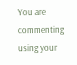You are commenting using your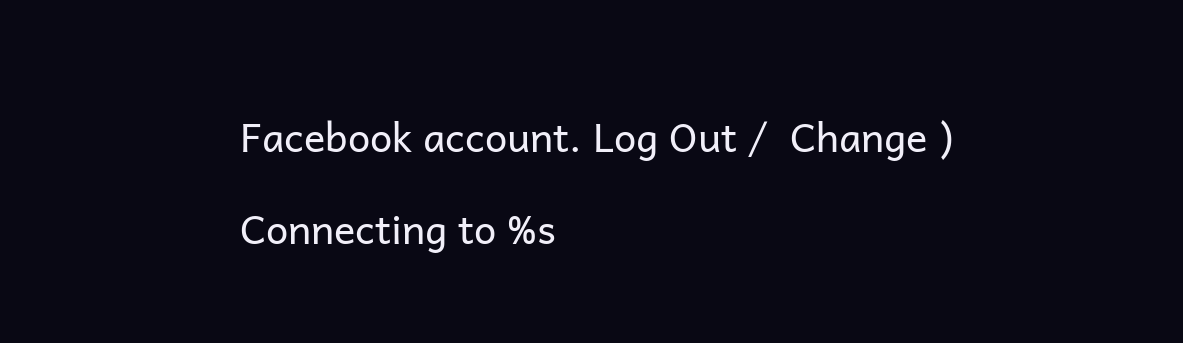Facebook account. Log Out /  Change )

Connecting to %s